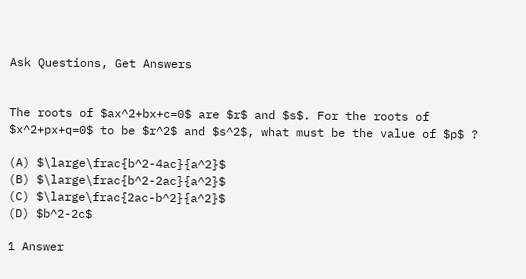Ask Questions, Get Answers


The roots of $ax^2+bx+c=0$ are $r$ and $s$. For the roots of $x^2+px+q=0$ to be $r^2$ and $s^2$, what must be the value of $p$ ?

(A) $\large\frac{b^2-4ac}{a^2}$
(B) $\large\frac{b^2-2ac}{a^2}$
(C) $\large\frac{2ac-b^2}{a^2}$
(D) $b^2-2c$

1 Answer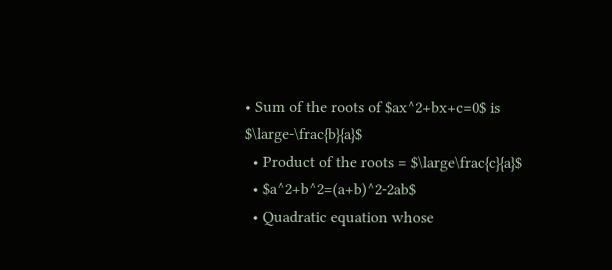• Sum of the roots of $ax^2+bx+c=0$ is $\large-\frac{b}{a}$
  • Product of the roots = $\large\frac{c}{a}$
  • $a^2+b^2=(a+b)^2-2ab$
  • Quadratic equation whose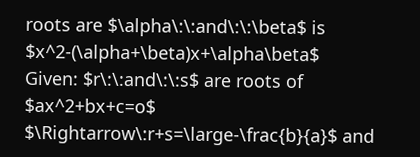roots are $\alpha\:\:and\:\:\beta$ is $x^2-(\alpha+\beta)x+\alpha\beta$
Given: $r\:\:and\:\:s$ are roots of $ax^2+bx+c=o$
$\Rightarrow\:r+s=\large-\frac{b}{a}$ and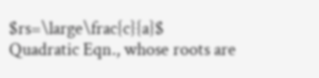$rs=\large\frac{c}{a}$
Quadratic Eqn., whose roots are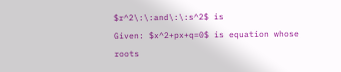$r^2\:\:and\:\:s^2$ is
Given: $x^2+px+q=0$ is equation whose roots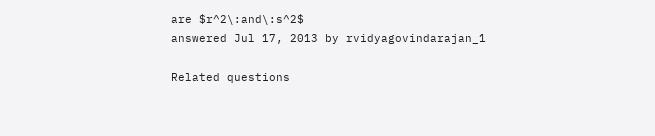are $r^2\:and\:s^2$
answered Jul 17, 2013 by rvidyagovindarajan_1

Related questions